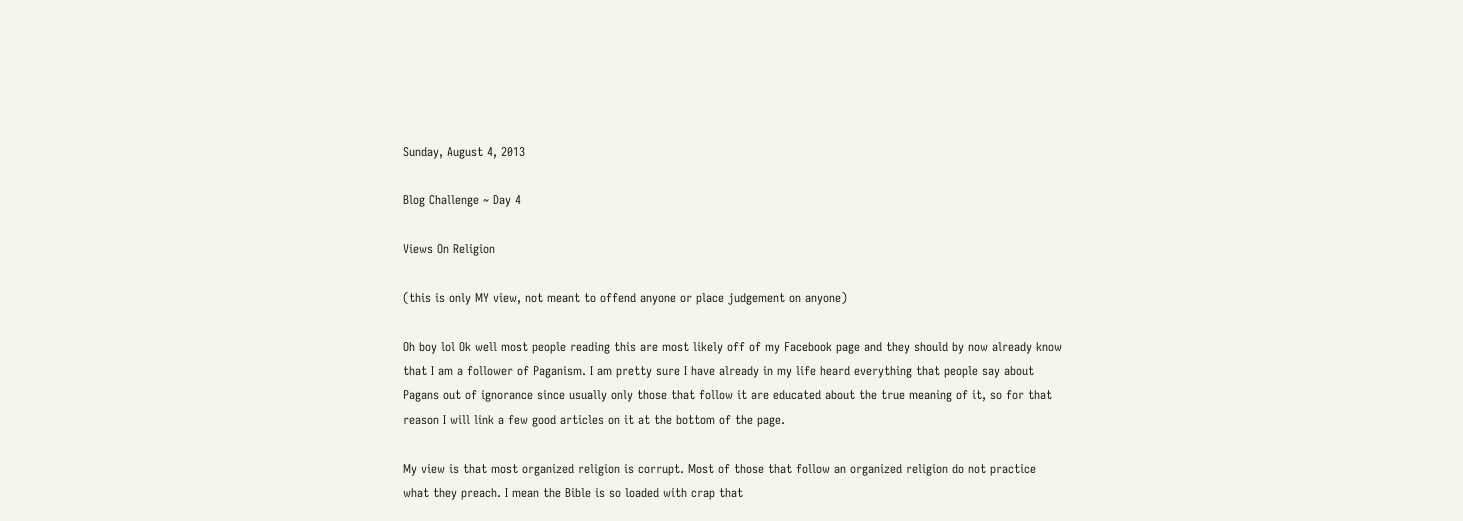Sunday, August 4, 2013

Blog Challenge ~ Day 4

Views On Religion

(this is only MY view, not meant to offend anyone or place judgement on anyone)

Oh boy lol Ok well most people reading this are most likely off of my Facebook page and they should by now already know that I am a follower of Paganism. I am pretty sure I have already in my life heard everything that people say about Pagans out of ignorance since usually only those that follow it are educated about the true meaning of it, so for that reason I will link a few good articles on it at the bottom of the page.

My view is that most organized religion is corrupt. Most of those that follow an organized religion do not practice what they preach. I mean the Bible is so loaded with crap that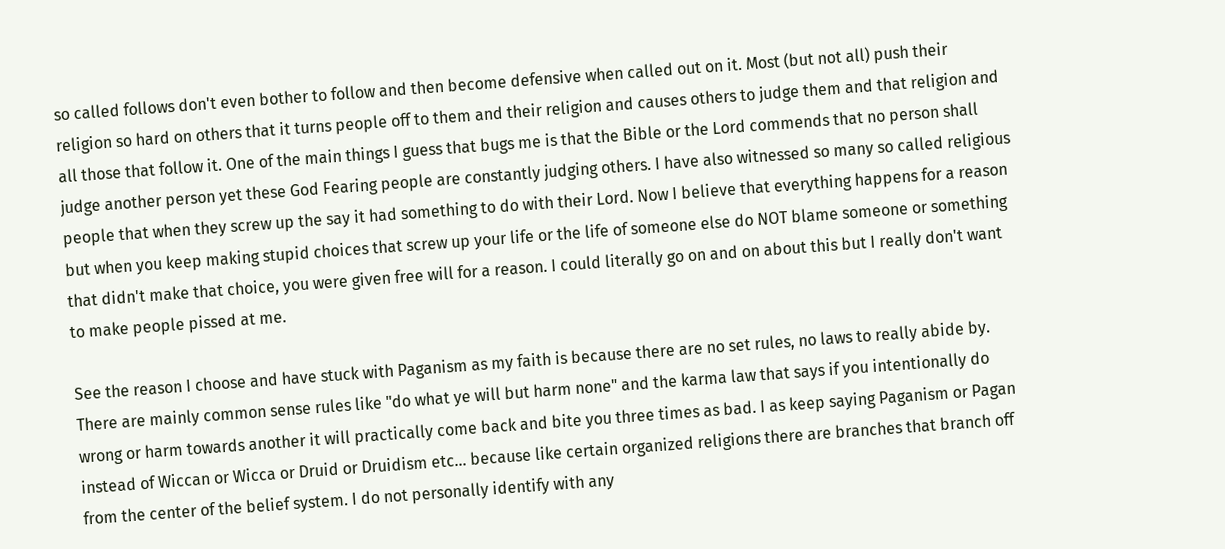so called follows don't even bother to follow and then become defensive when called out on it. Most (but not all) push their religion so hard on others that it turns people off to them and their religion and causes others to judge them and that religion and all those that follow it. One of the main things I guess that bugs me is that the Bible or the Lord commends that no person shall judge another person yet these God Fearing people are constantly judging others. I have also witnessed so many so called religious people that when they screw up the say it had something to do with their Lord. Now I believe that everything happens for a reason but when you keep making stupid choices that screw up your life or the life of someone else do NOT blame someone or something that didn't make that choice, you were given free will for a reason. I could literally go on and on about this but I really don't want to make people pissed at me.

See the reason I choose and have stuck with Paganism as my faith is because there are no set rules, no laws to really abide by. There are mainly common sense rules like "do what ye will but harm none" and the karma law that says if you intentionally do wrong or harm towards another it will practically come back and bite you three times as bad. I as keep saying Paganism or Pagan instead of Wiccan or Wicca or Druid or Druidism etc... because like certain organized religions there are branches that branch off from the center of the belief system. I do not personally identify with any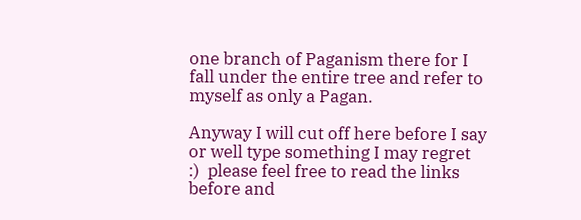one branch of Paganism there for I fall under the entire tree and refer to myself as only a Pagan.

Anyway I will cut off here before I say or well type something I may regret   :)  please feel free to read the links before and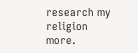research my religion more.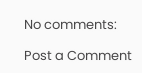No comments:

Post a Comment